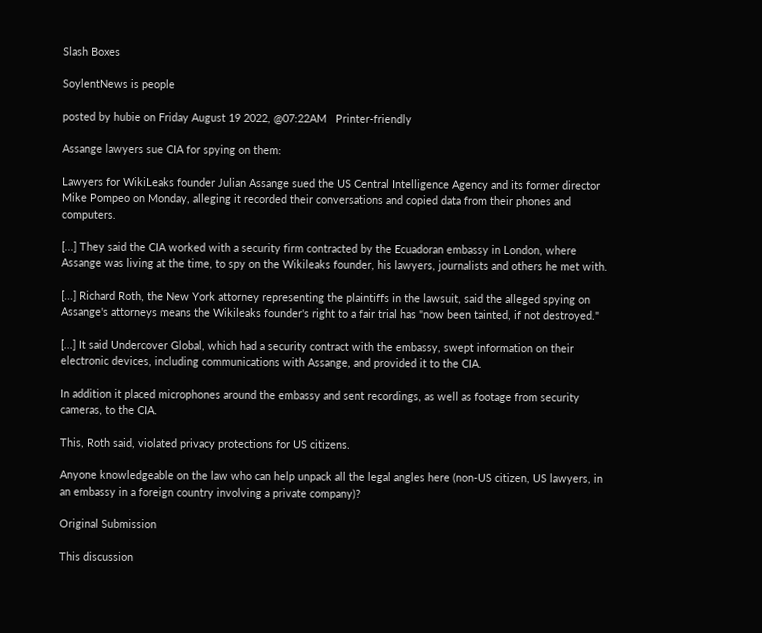Slash Boxes

SoylentNews is people

posted by hubie on Friday August 19 2022, @07:22AM   Printer-friendly

Assange lawyers sue CIA for spying on them:

Lawyers for WikiLeaks founder Julian Assange sued the US Central Intelligence Agency and its former director Mike Pompeo on Monday, alleging it recorded their conversations and copied data from their phones and computers.

[...] They said the CIA worked with a security firm contracted by the Ecuadoran embassy in London, where Assange was living at the time, to spy on the Wikileaks founder, his lawyers, journalists and others he met with.

[...] Richard Roth, the New York attorney representing the plaintiffs in the lawsuit, said the alleged spying on Assange's attorneys means the Wikileaks founder's right to a fair trial has "now been tainted, if not destroyed."

[...] It said Undercover Global, which had a security contract with the embassy, swept information on their electronic devices, including communications with Assange, and provided it to the CIA.

In addition it placed microphones around the embassy and sent recordings, as well as footage from security cameras, to the CIA.

This, Roth said, violated privacy protections for US citizens.

Anyone knowledgeable on the law who can help unpack all the legal angles here (non-US citizen, US lawyers, in an embassy in a foreign country involving a private company)?

Original Submission

This discussion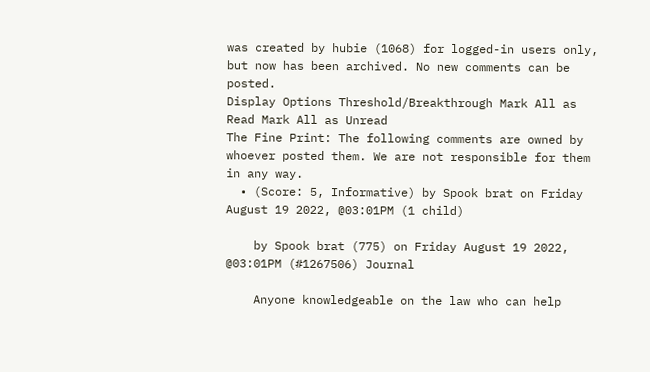was created by hubie (1068) for logged-in users only, but now has been archived. No new comments can be posted.
Display Options Threshold/Breakthrough Mark All as Read Mark All as Unread
The Fine Print: The following comments are owned by whoever posted them. We are not responsible for them in any way.
  • (Score: 5, Informative) by Spook brat on Friday August 19 2022, @03:01PM (1 child)

    by Spook brat (775) on Friday August 19 2022, @03:01PM (#1267506) Journal

    Anyone knowledgeable on the law who can help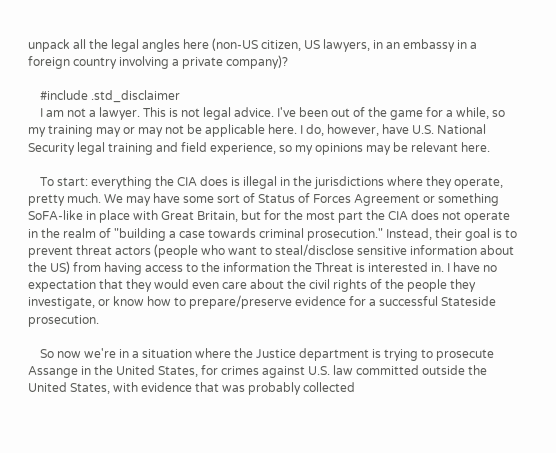unpack all the legal angles here (non-US citizen, US lawyers, in an embassy in a foreign country involving a private company)?

    #include .std_disclaimer
    I am not a lawyer. This is not legal advice. I've been out of the game for a while, so my training may or may not be applicable here. I do, however, have U.S. National Security legal training and field experience, so my opinions may be relevant here.

    To start: everything the CIA does is illegal in the jurisdictions where they operate, pretty much. We may have some sort of Status of Forces Agreement or something SoFA-like in place with Great Britain, but for the most part the CIA does not operate in the realm of "building a case towards criminal prosecution." Instead, their goal is to prevent threat actors (people who want to steal/disclose sensitive information about the US) from having access to the information the Threat is interested in. I have no expectation that they would even care about the civil rights of the people they investigate, or know how to prepare/preserve evidence for a successful Stateside prosecution.

    So now we're in a situation where the Justice department is trying to prosecute Assange in the United States, for crimes against U.S. law committed outside the United States, with evidence that was probably collected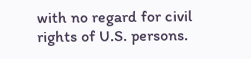with no regard for civil rights of U.S. persons.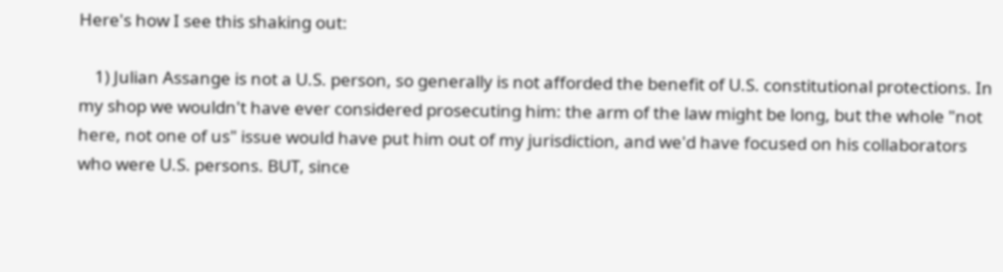Here's how I see this shaking out:

    1) Julian Assange is not a U.S. person, so generally is not afforded the benefit of U.S. constitutional protections. In my shop we wouldn't have ever considered prosecuting him: the arm of the law might be long, but the whole "not here, not one of us" issue would have put him out of my jurisdiction, and we'd have focused on his collaborators who were U.S. persons. BUT, since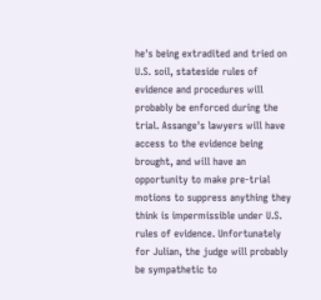he's being extradited and tried on U.S. soil, stateside rules of evidence and procedures will probably be enforced during the trial. Assange's lawyers will have access to the evidence being brought, and will have an opportunity to make pre-trial motions to suppress anything they think is impermissible under U.S. rules of evidence. Unfortunately for Julian, the judge will probably be sympathetic to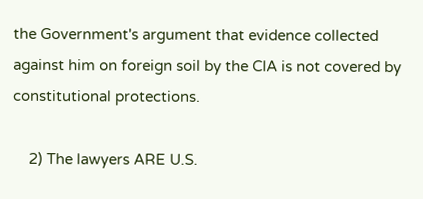the Government's argument that evidence collected against him on foreign soil by the CIA is not covered by constitutional protections.

    2) The lawyers ARE U.S.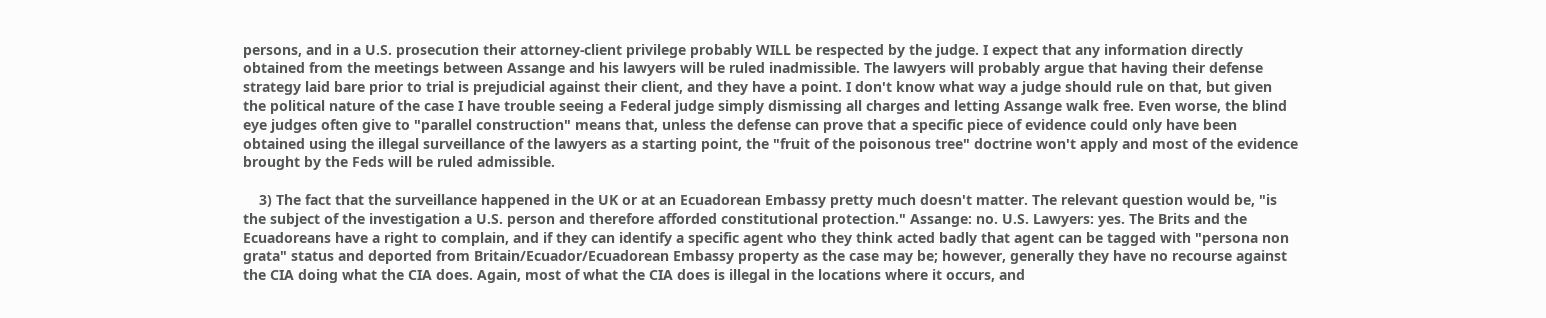persons, and in a U.S. prosecution their attorney-client privilege probably WILL be respected by the judge. I expect that any information directly obtained from the meetings between Assange and his lawyers will be ruled inadmissible. The lawyers will probably argue that having their defense strategy laid bare prior to trial is prejudicial against their client, and they have a point. I don't know what way a judge should rule on that, but given the political nature of the case I have trouble seeing a Federal judge simply dismissing all charges and letting Assange walk free. Even worse, the blind eye judges often give to "parallel construction" means that, unless the defense can prove that a specific piece of evidence could only have been obtained using the illegal surveillance of the lawyers as a starting point, the "fruit of the poisonous tree" doctrine won't apply and most of the evidence brought by the Feds will be ruled admissible.

    3) The fact that the surveillance happened in the UK or at an Ecuadorean Embassy pretty much doesn't matter. The relevant question would be, "is the subject of the investigation a U.S. person and therefore afforded constitutional protection." Assange: no. U.S. Lawyers: yes. The Brits and the Ecuadoreans have a right to complain, and if they can identify a specific agent who they think acted badly that agent can be tagged with "persona non grata" status and deported from Britain/Ecuador/Ecuadorean Embassy property as the case may be; however, generally they have no recourse against the CIA doing what the CIA does. Again, most of what the CIA does is illegal in the locations where it occurs, and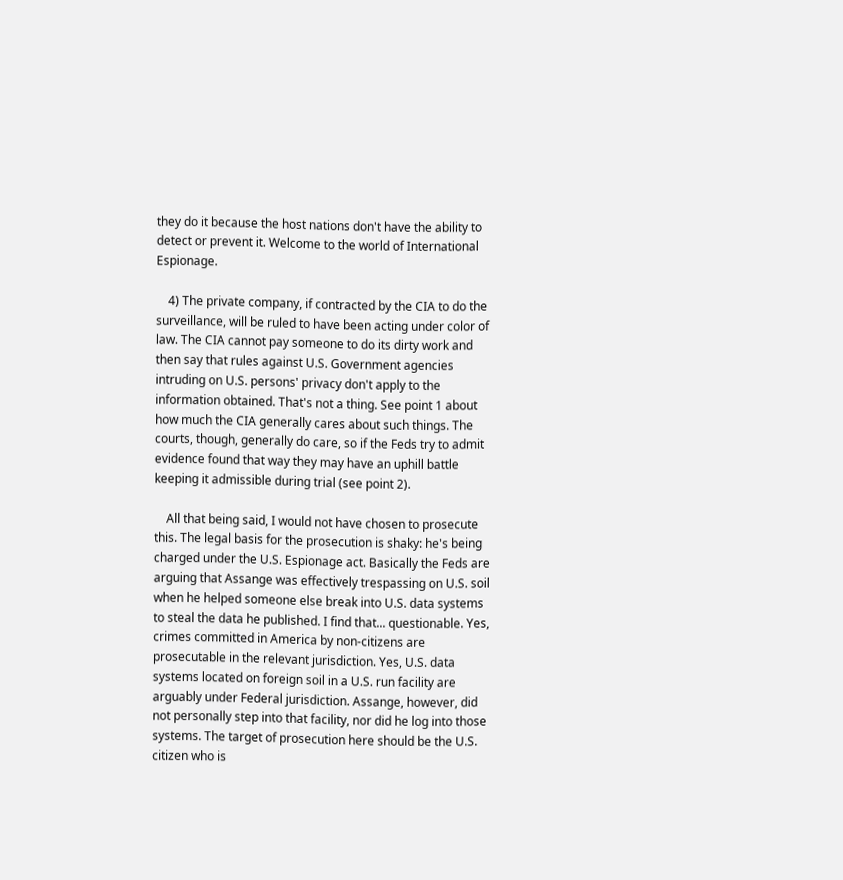they do it because the host nations don't have the ability to detect or prevent it. Welcome to the world of International Espionage.

    4) The private company, if contracted by the CIA to do the surveillance, will be ruled to have been acting under color of law. The CIA cannot pay someone to do its dirty work and then say that rules against U.S. Government agencies intruding on U.S. persons' privacy don't apply to the information obtained. That's not a thing. See point 1 about how much the CIA generally cares about such things. The courts, though, generally do care, so if the Feds try to admit evidence found that way they may have an uphill battle keeping it admissible during trial (see point 2).

    All that being said, I would not have chosen to prosecute this. The legal basis for the prosecution is shaky: he's being charged under the U.S. Espionage act. Basically the Feds are arguing that Assange was effectively trespassing on U.S. soil when he helped someone else break into U.S. data systems to steal the data he published. I find that... questionable. Yes, crimes committed in America by non-citizens are prosecutable in the relevant jurisdiction. Yes, U.S. data systems located on foreign soil in a U.S. run facility are arguably under Federal jurisdiction. Assange, however, did not personally step into that facility, nor did he log into those systems. The target of prosecution here should be the U.S. citizen who is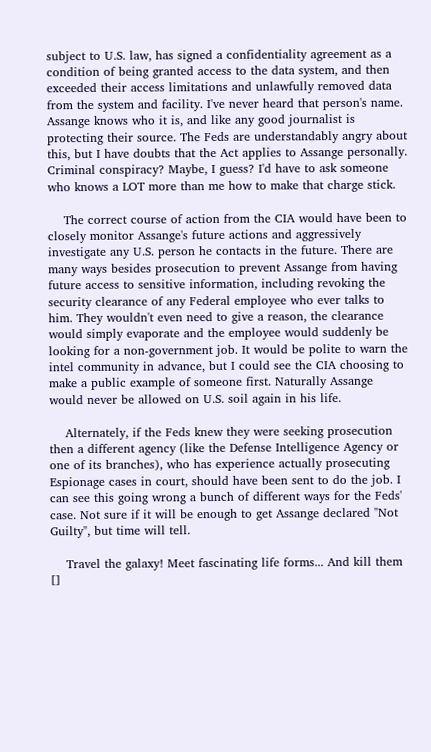subject to U.S. law, has signed a confidentiality agreement as a condition of being granted access to the data system, and then exceeded their access limitations and unlawfully removed data from the system and facility. I've never heard that person's name. Assange knows who it is, and like any good journalist is protecting their source. The Feds are understandably angry about this, but I have doubts that the Act applies to Assange personally. Criminal conspiracy? Maybe, I guess? I'd have to ask someone who knows a LOT more than me how to make that charge stick.

    The correct course of action from the CIA would have been to closely monitor Assange's future actions and aggressively investigate any U.S. person he contacts in the future. There are many ways besides prosecution to prevent Assange from having future access to sensitive information, including revoking the security clearance of any Federal employee who ever talks to him. They wouldn't even need to give a reason, the clearance would simply evaporate and the employee would suddenly be looking for a non-government job. It would be polite to warn the intel community in advance, but I could see the CIA choosing to make a public example of someone first. Naturally Assange would never be allowed on U.S. soil again in his life.

    Alternately, if the Feds knew they were seeking prosecution then a different agency (like the Defense Intelligence Agency or one of its branches), who has experience actually prosecuting Espionage cases in court, should have been sent to do the job. I can see this going wrong a bunch of different ways for the Feds' case. Not sure if it will be enough to get Assange declared "Not Guilty", but time will tell.

    Travel the galaxy! Meet fascinating life forms... And kill them []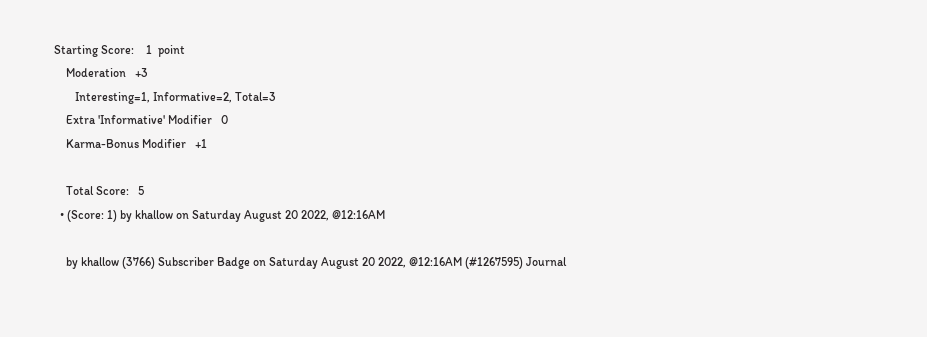Starting Score:    1  point
    Moderation   +3
       Interesting=1, Informative=2, Total=3
    Extra 'Informative' Modifier   0
    Karma-Bonus Modifier   +1

    Total Score:   5
  • (Score: 1) by khallow on Saturday August 20 2022, @12:16AM

    by khallow (3766) Subscriber Badge on Saturday August 20 2022, @12:16AM (#1267595) Journal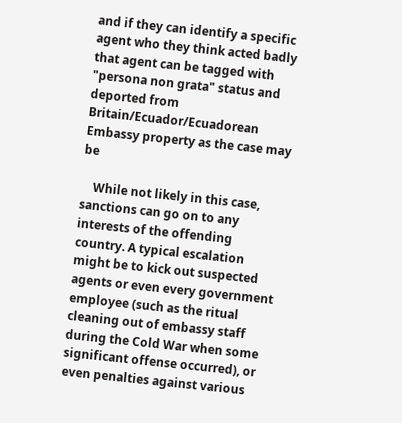and if they can identify a specific agent who they think acted badly that agent can be tagged with "persona non grata" status and deported from Britain/Ecuador/Ecuadorean Embassy property as the case may be

    While not likely in this case, sanctions can go on to any interests of the offending country. A typical escalation might be to kick out suspected agents or even every government employee (such as the ritual cleaning out of embassy staff during the Cold War when some significant offense occurred), or even penalties against various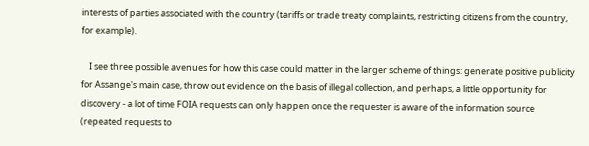interests of parties associated with the country (tariffs or trade treaty complaints, restricting citizens from the country, for example).

    I see three possible avenues for how this case could matter in the larger scheme of things: generate positive publicity for Assange's main case, throw out evidence on the basis of illegal collection, and perhaps, a little opportunity for discovery - a lot of time FOIA requests can only happen once the requester is aware of the information source (repeated requests to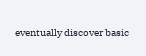eventually discover basic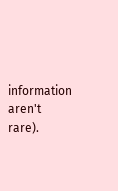information aren't rare).